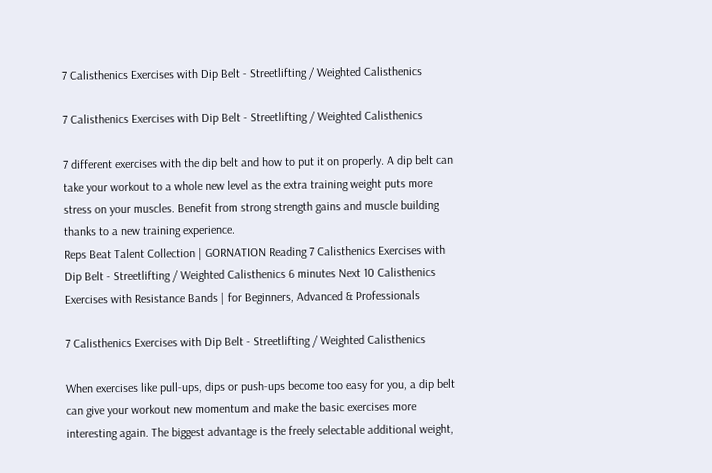7 Calisthenics Exercises with Dip Belt - Streetlifting / Weighted Calisthenics

7 Calisthenics Exercises with Dip Belt - Streetlifting / Weighted Calisthenics

7 different exercises with the dip belt and how to put it on properly. A dip belt can take your workout to a whole new level as the extra training weight puts more stress on your muscles. Benefit from strong strength gains and muscle building thanks to a new training experience.
Reps Beat Talent Collection | GORNATION Reading 7 Calisthenics Exercises with Dip Belt - Streetlifting / Weighted Calisthenics 6 minutes Next 10 Calisthenics Exercises with Resistance Bands | for Beginners, Advanced & Professionals

7 Calisthenics Exercises with Dip Belt - Streetlifting / Weighted Calisthenics

When exercises like pull-ups, dips or push-ups become too easy for you, a dip belt can give your workout new momentum and make the basic exercises more interesting again. The biggest advantage is the freely selectable additional weight,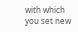with which you set new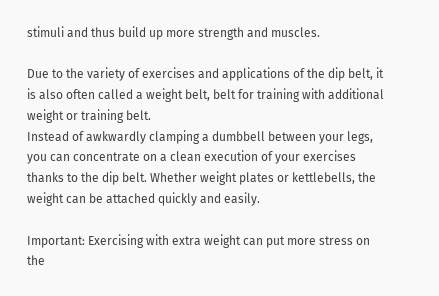stimuli and thus build up more strength and muscles.

Due to the variety of exercises and applications of the dip belt, it is also often called a weight belt, belt for training with additional weight or training belt.
Instead of awkwardly clamping a dumbbell between your legs, you can concentrate on a clean execution of your exercises thanks to the dip belt. Whether weight plates or kettlebells, the weight can be attached quickly and easily.

Important: Exercising with extra weight can put more stress on the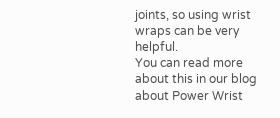joints, so using wrist wraps can be very helpful.
You can read more about this in our blog about Power Wrist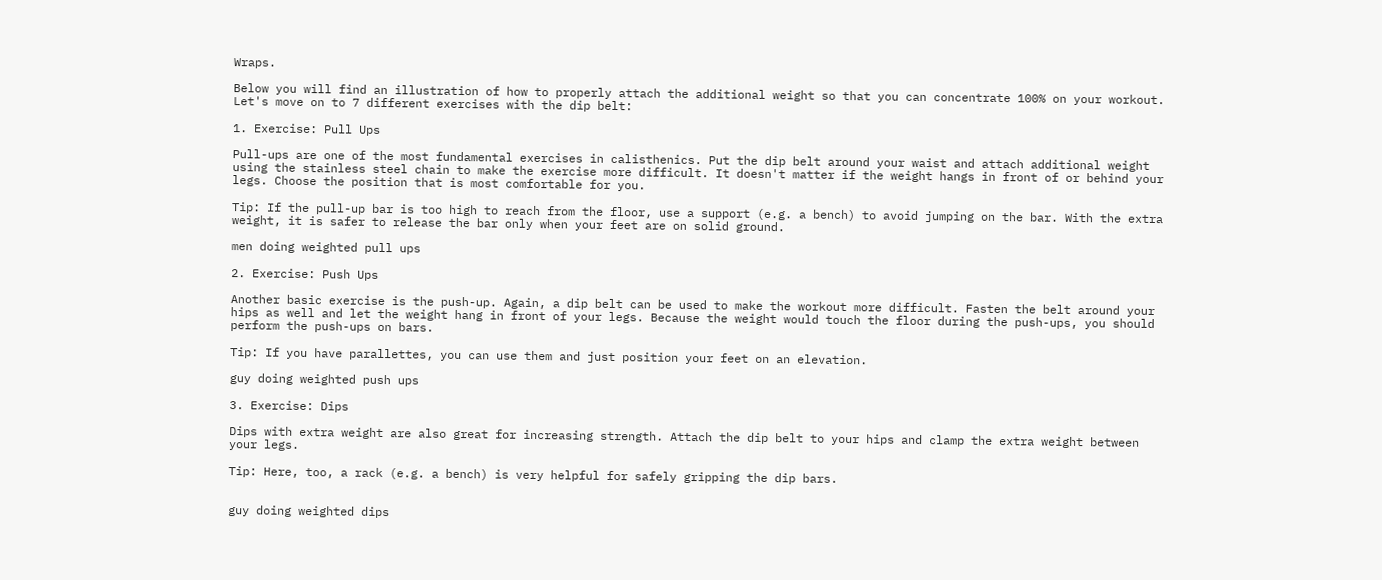Wraps.

Below you will find an illustration of how to properly attach the additional weight so that you can concentrate 100% on your workout.
Let's move on to 7 different exercises with the dip belt:

1. Exercise: Pull Ups

Pull-ups are one of the most fundamental exercises in calisthenics. Put the dip belt around your waist and attach additional weight using the stainless steel chain to make the exercise more difficult. It doesn't matter if the weight hangs in front of or behind your legs. Choose the position that is most comfortable for you.

Tip: If the pull-up bar is too high to reach from the floor, use a support (e.g. a bench) to avoid jumping on the bar. With the extra weight, it is safer to release the bar only when your feet are on solid ground.

men doing weighted pull ups

2. Exercise: Push Ups

Another basic exercise is the push-up. Again, a dip belt can be used to make the workout more difficult. Fasten the belt around your hips as well and let the weight hang in front of your legs. Because the weight would touch the floor during the push-ups, you should perform the push-ups on bars.

Tip: If you have parallettes, you can use them and just position your feet on an elevation.

guy doing weighted push ups

3. Exercise: Dips

Dips with extra weight are also great for increasing strength. Attach the dip belt to your hips and clamp the extra weight between your legs.

Tip: Here, too, a rack (e.g. a bench) is very helpful for safely gripping the dip bars.


guy doing weighted dips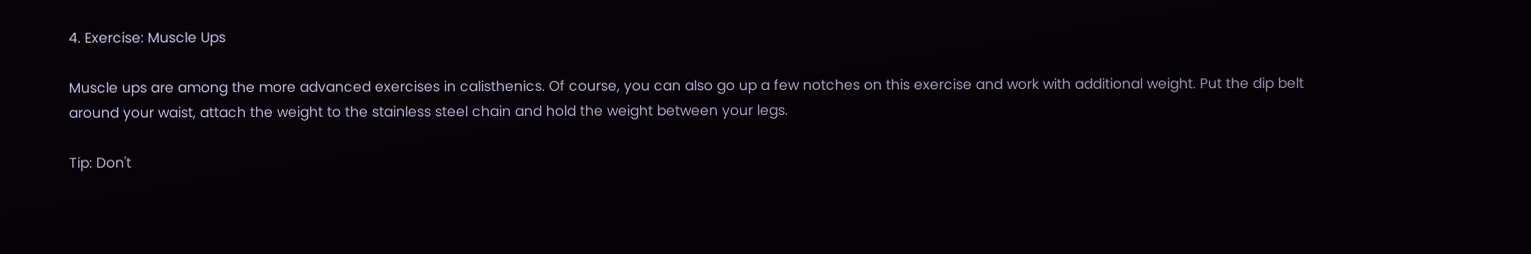4. Exercise: Muscle Ups

Muscle ups are among the more advanced exercises in calisthenics. Of course, you can also go up a few notches on this exercise and work with additional weight. Put the dip belt around your waist, attach the weight to the stainless steel chain and hold the weight between your legs.

Tip: Don't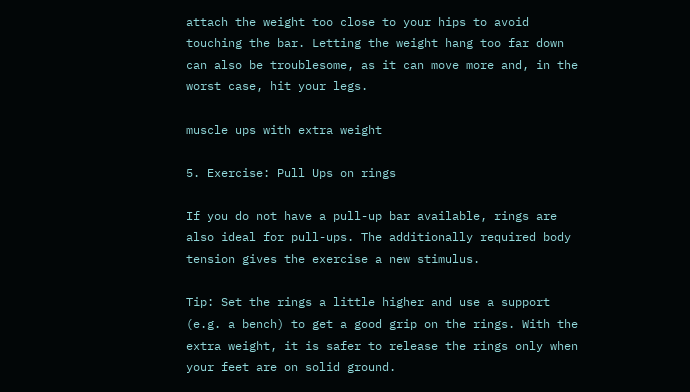attach the weight too close to your hips to avoid touching the bar. Letting the weight hang too far down can also be troublesome, as it can move more and, in the worst case, hit your legs.

muscle ups with extra weight

5. Exercise: Pull Ups on rings

If you do not have a pull-up bar available, rings are also ideal for pull-ups. The additionally required body tension gives the exercise a new stimulus.

Tip: Set the rings a little higher and use a support (e.g. a bench) to get a good grip on the rings. With the extra weight, it is safer to release the rings only when your feet are on solid ground.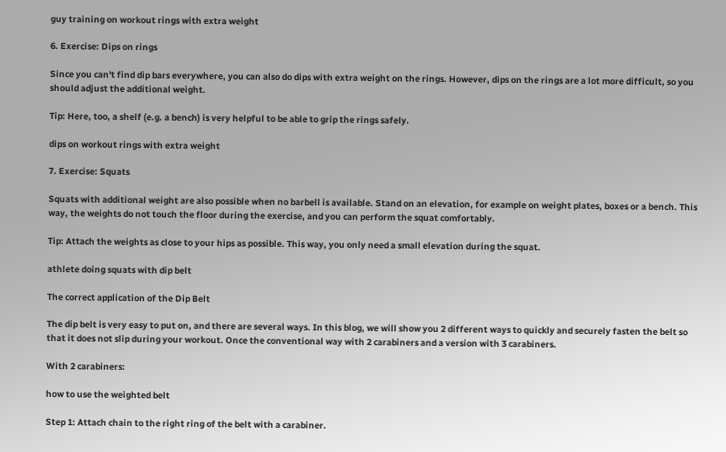guy training on workout rings with extra weight

6. Exercise: Dips on rings

Since you can't find dip bars everywhere, you can also do dips with extra weight on the rings. However, dips on the rings are a lot more difficult, so you should adjust the additional weight.

Tip: Here, too, a shelf (e.g. a bench) is very helpful to be able to grip the rings safely.

dips on workout rings with extra weight

7. Exercise: Squats

Squats with additional weight are also possible when no barbell is available. Stand on an elevation, for example on weight plates, boxes or a bench. This way, the weights do not touch the floor during the exercise, and you can perform the squat comfortably.

Tip: Attach the weights as close to your hips as possible. This way, you only need a small elevation during the squat.

athlete doing squats with dip belt

The correct application of the Dip Belt

The dip belt is very easy to put on, and there are several ways. In this blog, we will show you 2 different ways to quickly and securely fasten the belt so that it does not slip during your workout. Once the conventional way with 2 carabiners and a version with 3 carabiners.

With 2 carabiners:

how to use the weighted belt

Step 1: Attach chain to the right ring of the belt with a carabiner.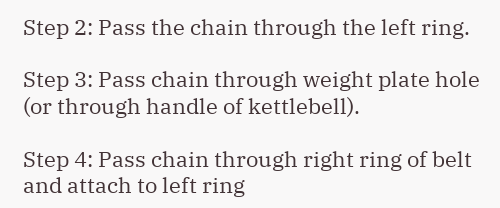Step 2: Pass the chain through the left ring.

Step 3: Pass chain through weight plate hole (or through handle of kettlebell).

Step 4: Pass chain through right ring of belt and attach to left ring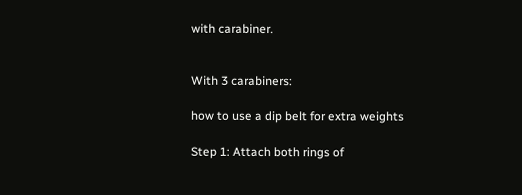with carabiner.


With 3 carabiners:

how to use a dip belt for extra weights

Step 1: Attach both rings of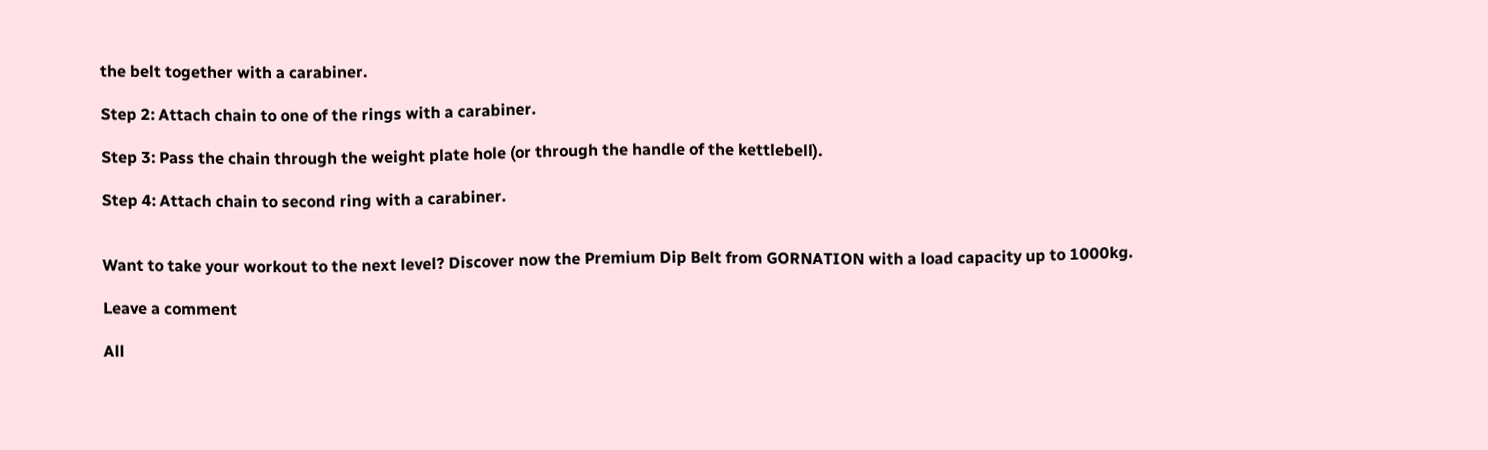the belt together with a carabiner.

Step 2: Attach chain to one of the rings with a carabiner.

Step 3: Pass the chain through the weight plate hole (or through the handle of the kettlebell).

Step 4: Attach chain to second ring with a carabiner.


Want to take your workout to the next level? Discover now the Premium Dip Belt from GORNATION with a load capacity up to 1000kg.

Leave a comment

All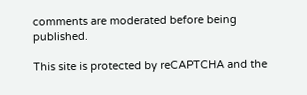comments are moderated before being published.

This site is protected by reCAPTCHA and the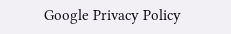Google Privacy Policy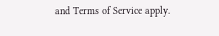and Terms of Service apply.